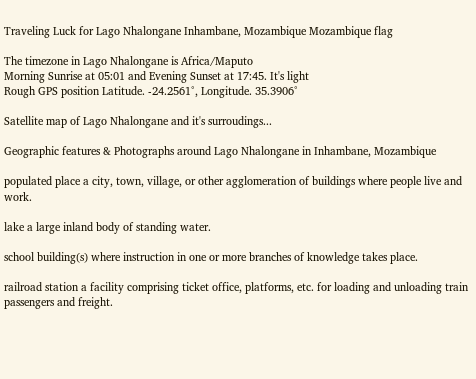Traveling Luck for Lago Nhalongane Inhambane, Mozambique Mozambique flag

The timezone in Lago Nhalongane is Africa/Maputo
Morning Sunrise at 05:01 and Evening Sunset at 17:45. It's light
Rough GPS position Latitude. -24.2561°, Longitude. 35.3906°

Satellite map of Lago Nhalongane and it's surroudings...

Geographic features & Photographs around Lago Nhalongane in Inhambane, Mozambique

populated place a city, town, village, or other agglomeration of buildings where people live and work.

lake a large inland body of standing water.

school building(s) where instruction in one or more branches of knowledge takes place.

railroad station a facility comprising ticket office, platforms, etc. for loading and unloading train passengers and freight.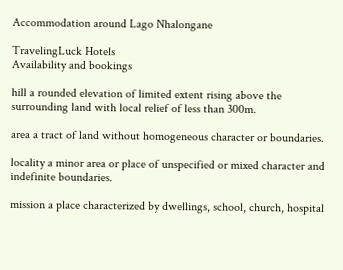Accommodation around Lago Nhalongane

TravelingLuck Hotels
Availability and bookings

hill a rounded elevation of limited extent rising above the surrounding land with local relief of less than 300m.

area a tract of land without homogeneous character or boundaries.

locality a minor area or place of unspecified or mixed character and indefinite boundaries.

mission a place characterized by dwellings, school, church, hospital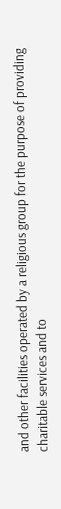and other facilities operated by a religious group for the purpose of providing charitable services and to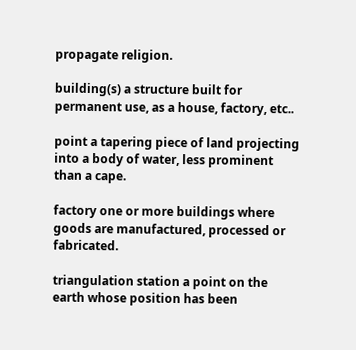propagate religion.

building(s) a structure built for permanent use, as a house, factory, etc..

point a tapering piece of land projecting into a body of water, less prominent than a cape.

factory one or more buildings where goods are manufactured, processed or fabricated.

triangulation station a point on the earth whose position has been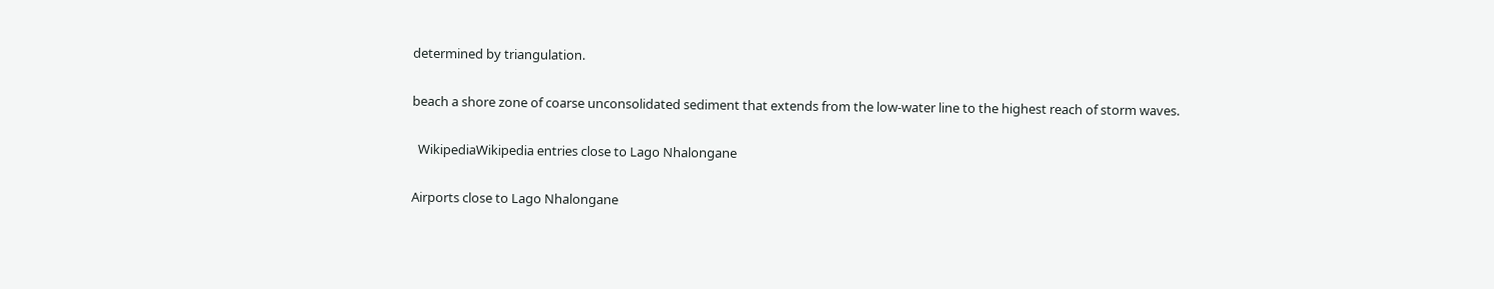determined by triangulation.

beach a shore zone of coarse unconsolidated sediment that extends from the low-water line to the highest reach of storm waves.

  WikipediaWikipedia entries close to Lago Nhalongane

Airports close to Lago Nhalongane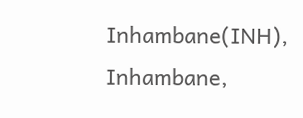Inhambane(INH), Inhambane,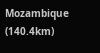Mozambique (140.4km)